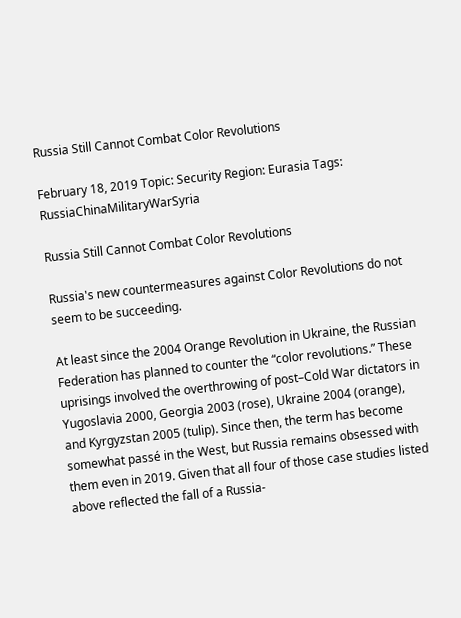Russia Still Cannot Combat Color Revolutions

February 18, 2019 Topic: Security Region: Eurasia Tags: RussiaChinaMilitaryWarSyria

Russia Still Cannot Combat Color Revolutions

Russia's new countermeasures against Color Revolutions do not seem to be succeeding.

At least since the 2004 Orange Revolution in Ukraine, the Russian Federation has planned to counter the “color revolutions.” These uprisings involved the overthrowing of post–Cold War dictators in Yugoslavia 2000, Georgia 2003 (rose), Ukraine 2004 (orange), and Kyrgyzstan 2005 (tulip). Since then, the term has become somewhat passé in the West, but Russia remains obsessed with them even in 2019. Given that all four of those case studies listed above reflected the fall of a Russia-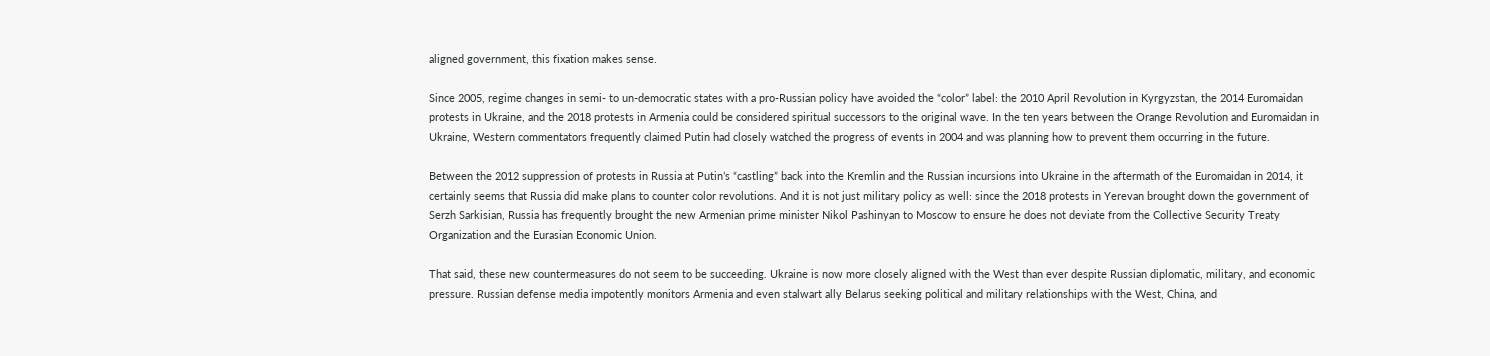aligned government, this fixation makes sense.

Since 2005, regime changes in semi- to un-democratic states with a pro-Russian policy have avoided the “color” label: the 2010 April Revolution in Kyrgyzstan, the 2014 Euromaidan protests in Ukraine, and the 2018 protests in Armenia could be considered spiritual successors to the original wave. In the ten years between the Orange Revolution and Euromaidan in Ukraine, Western commentators frequently claimed Putin had closely watched the progress of events in 2004 and was planning how to prevent them occurring in the future.

Between the 2012 suppression of protests in Russia at Putin’s “castling” back into the Kremlin and the Russian incursions into Ukraine in the aftermath of the Euromaidan in 2014, it certainly seems that Russia did make plans to counter color revolutions. And it is not just military policy as well: since the 2018 protests in Yerevan brought down the government of Serzh Sarkisian, Russia has frequently brought the new Armenian prime minister Nikol Pashinyan to Moscow to ensure he does not deviate from the Collective Security Treaty Organization and the Eurasian Economic Union.

That said, these new countermeasures do not seem to be succeeding. Ukraine is now more closely aligned with the West than ever despite Russian diplomatic, military, and economic pressure. Russian defense media impotently monitors Armenia and even stalwart ally Belarus seeking political and military relationships with the West, China, and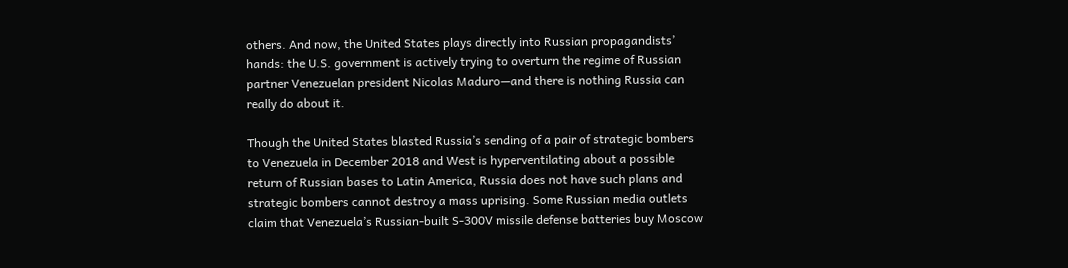others. And now, the United States plays directly into Russian propagandists’ hands: the U.S. government is actively trying to overturn the regime of Russian partner Venezuelan president Nicolas Maduro—and there is nothing Russia can really do about it.

Though the United States blasted Russia’s sending of a pair of strategic bombers to Venezuela in December 2018 and West is hyperventilating about a possible return of Russian bases to Latin America, Russia does not have such plans and strategic bombers cannot destroy a mass uprising. Some Russian media outlets claim that Venezuela’s Russian-built S-300V missile defense batteries buy Moscow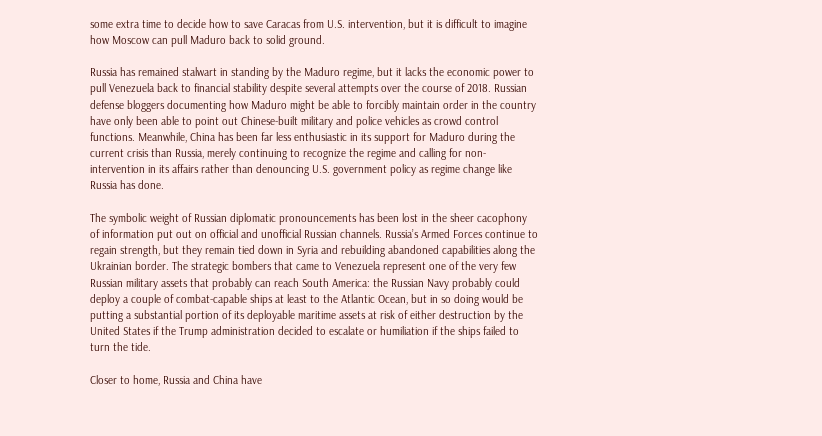some extra time to decide how to save Caracas from U.S. intervention, but it is difficult to imagine how Moscow can pull Maduro back to solid ground.

Russia has remained stalwart in standing by the Maduro regime, but it lacks the economic power to pull Venezuela back to financial stability despite several attempts over the course of 2018. Russian defense bloggers documenting how Maduro might be able to forcibly maintain order in the country have only been able to point out Chinese-built military and police vehicles as crowd control functions. Meanwhile, China has been far less enthusiastic in its support for Maduro during the current crisis than Russia, merely continuing to recognize the regime and calling for non-intervention in its affairs rather than denouncing U.S. government policy as regime change like Russia has done.

The symbolic weight of Russian diplomatic pronouncements has been lost in the sheer cacophony of information put out on official and unofficial Russian channels. Russia’s Armed Forces continue to regain strength, but they remain tied down in Syria and rebuilding abandoned capabilities along the Ukrainian border. The strategic bombers that came to Venezuela represent one of the very few Russian military assets that probably can reach South America: the Russian Navy probably could deploy a couple of combat-capable ships at least to the Atlantic Ocean, but in so doing would be putting a substantial portion of its deployable maritime assets at risk of either destruction by the United States if the Trump administration decided to escalate or humiliation if the ships failed to turn the tide.

Closer to home, Russia and China have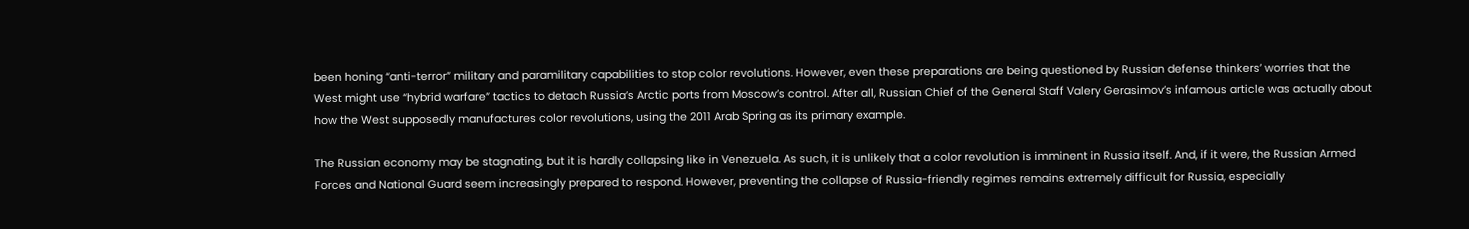been honing “anti-terror” military and paramilitary capabilities to stop color revolutions. However, even these preparations are being questioned by Russian defense thinkers’ worries that the West might use “hybrid warfare” tactics to detach Russia’s Arctic ports from Moscow’s control. After all, Russian Chief of the General Staff Valery Gerasimov’s infamous article was actually about how the West supposedly manufactures color revolutions, using the 2011 Arab Spring as its primary example.

The Russian economy may be stagnating, but it is hardly collapsing like in Venezuela. As such, it is unlikely that a color revolution is imminent in Russia itself. And, if it were, the Russian Armed Forces and National Guard seem increasingly prepared to respond. However, preventing the collapse of Russia-friendly regimes remains extremely difficult for Russia, especially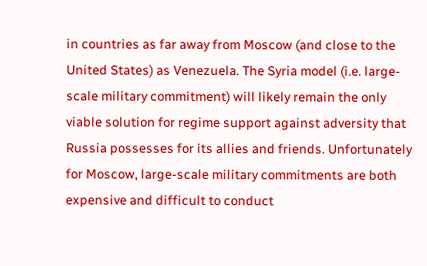in countries as far away from Moscow (and close to the United States) as Venezuela. The Syria model (i.e. large-scale military commitment) will likely remain the only viable solution for regime support against adversity that Russia possesses for its allies and friends. Unfortunately for Moscow, large-scale military commitments are both expensive and difficult to conduct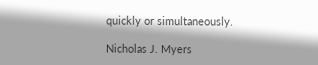quickly or simultaneously.

Nicholas J. Myers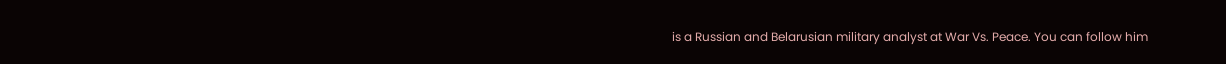is a Russian and Belarusian military analyst at War Vs. Peace. You can follow him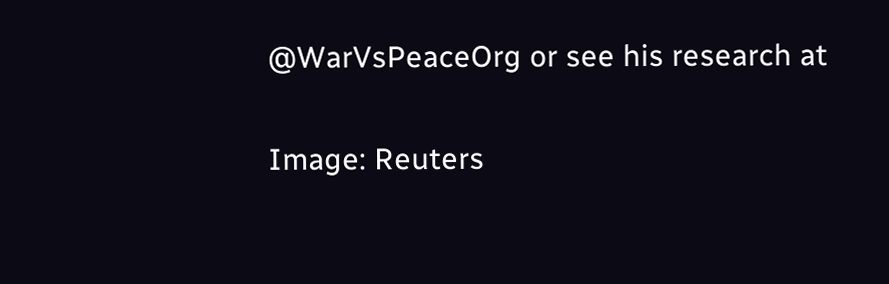@WarVsPeaceOrg or see his research at

Image: Reuters